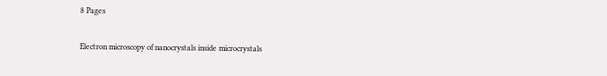8 Pages

Electron microscopy of nanocrystals inside microcrystals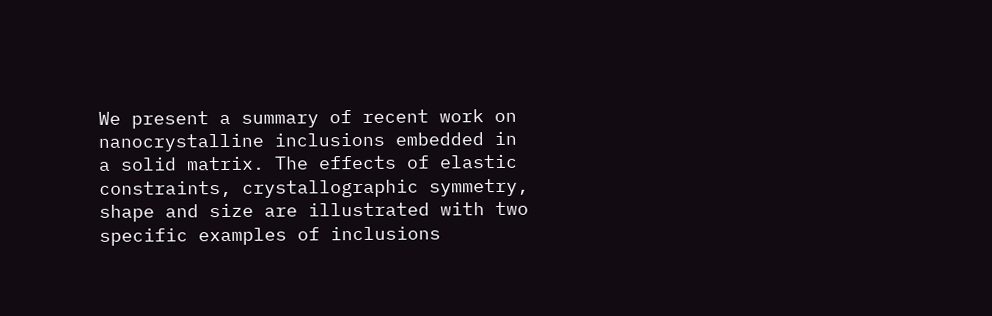We present a summary of recent work on nanocrystalline inclusions embedded in a solid matrix. The effects of elastic constraints, crystallographic symmetry, shape and size are illustrated with two specific examples of inclusions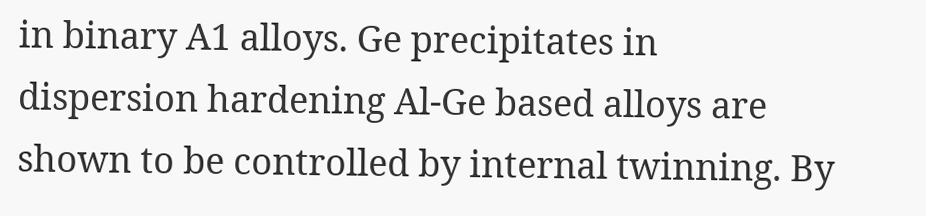in binary A1 alloys. Ge precipitates in dispersion hardening Al-Ge based alloys are shown to be controlled by internal twinning. By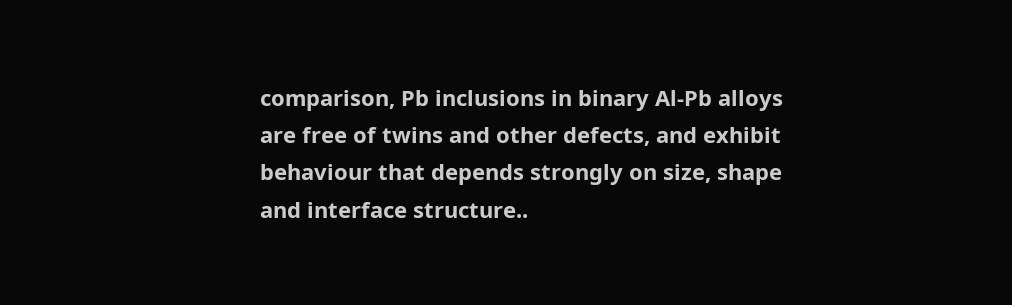comparison, Pb inclusions in binary Al-Pb alloys are free of twins and other defects, and exhibit behaviour that depends strongly on size, shape and interface structure..